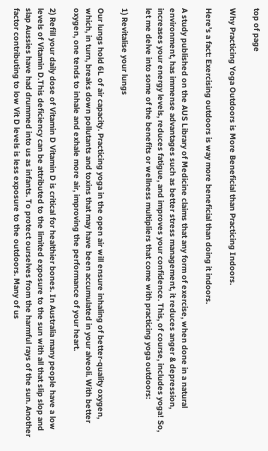top of page

Why Practicing Yoga Outdoors is More Beneficial than Practicing Indoors.

Here’s a fact: Exercising outdoors is way more beneficial than doing it indoors.

A study published on the AUS Library of Medicine claims that any form of exercise, when done in a natural environment, has immense advantages such as better stress management, it reduces anger & depression, increases your energy levels, reduces fatigue, and improves your confidence. This, of course, includes yoga! So, let me delve into some of the benefits or wellness multipliers that come with practicing yoga outdoors:

1) Revitalise your lungs

Our lungs hold 6L of air capacity. Practicing yoga in the open air will ensure inhaling of better-quality oxygen, which, in turn, breaks down pollutants and toxins that may have been accumulated in your alveoli. With better oxygen, one tends to inhale and exhale more air, improving the performance of your heart.

2) Refill your daily dose of Vitamin D Vitamin D is critical for healthier bones. In Australia many people have a low levels of Vitamin D.This deficiency can be attributed to the limited exposure to the sun with all that slip slop and slap Aussies have had drummed into us as infants. To protect ourselves from the harmful rays of the sun. Another factor contributing to low Vit D levels is less exposure to the outdoors. Many of us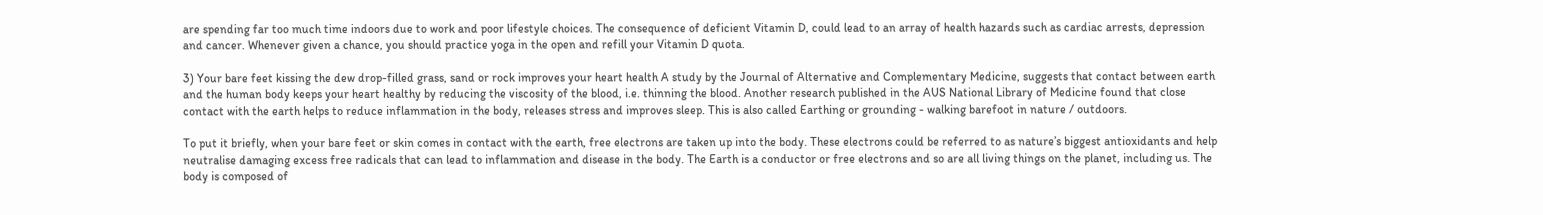are spending far too much time indoors due to work and poor lifestyle choices. The consequence of deficient Vitamin D, could lead to an array of health hazards such as cardiac arrests, depression and cancer. Whenever given a chance, you should practice yoga in the open and refill your Vitamin D quota.

3) Your bare feet kissing the dew drop-filled grass, sand or rock improves your heart health A study by the Journal of Alternative and Complementary Medicine, suggests that contact between earth and the human body keeps your heart healthy by reducing the viscosity of the blood, i.e. thinning the blood. Another research published in the AUS National Library of Medicine found that close contact with the earth helps to reduce inflammation in the body, releases stress and improves sleep. This is also called Earthing or grounding - walking barefoot in nature / outdoors.

To put it briefly, when your bare feet or skin comes in contact with the earth, free electrons are taken up into the body. These electrons could be referred to as nature’s biggest antioxidants and help neutralise damaging excess free radicals that can lead to inflammation and disease in the body. The Earth is a conductor or free electrons and so are all living things on the planet, including us. The body is composed of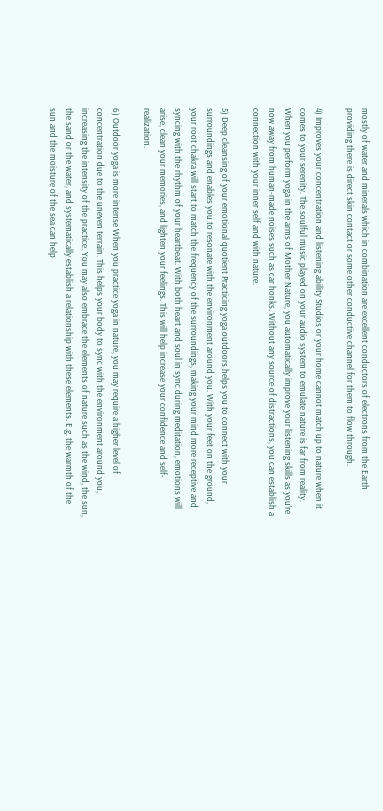mostly of water and minerals which in combination are excellent conductors of electrons from the Earth providing there is direct skin contact or some other conductive channel for them to flow through.

4) Improves your concentration and listening ability Studios or your home cannot match up to nature when it comes to your serenity. The soulful music played on your audio system to emulate nature is far from reality. When you perform yoga in the arms of Mother Nature, you automatically improve your listening skills as you’re now away from human-made noises such as car honks. Without any source of distractions, you can establish a connection with your inner self and with nature.

5) Deep cleansing of your emotional quotient Practicing yoga outdoors helps you to connect with your surroundings and enables you to resonate with the environment around you. With your feet on the ground, your root chakra will start to match the frequency of the surroundings, making your mind more receptive and syncing with the rhythm of your heartbeat. With both heart and soul in sync during meditation, emotions will arise, clean your memories, and lighten your feelings. This will help increase your confidence and self-realization.

6) Outdoor yoga is more intense When you practice yoga in nature, you may require a higher level of concentration due to the uneven terrain. This helps your body to sync with the environment around you, increasing the intensity of the practice. You may also embrace the elements of nature such as the wind, the sun, the sand or the water, and systematically establish a relationship with these elements. E.g. the warmth of the sun and the moisture of the sea can help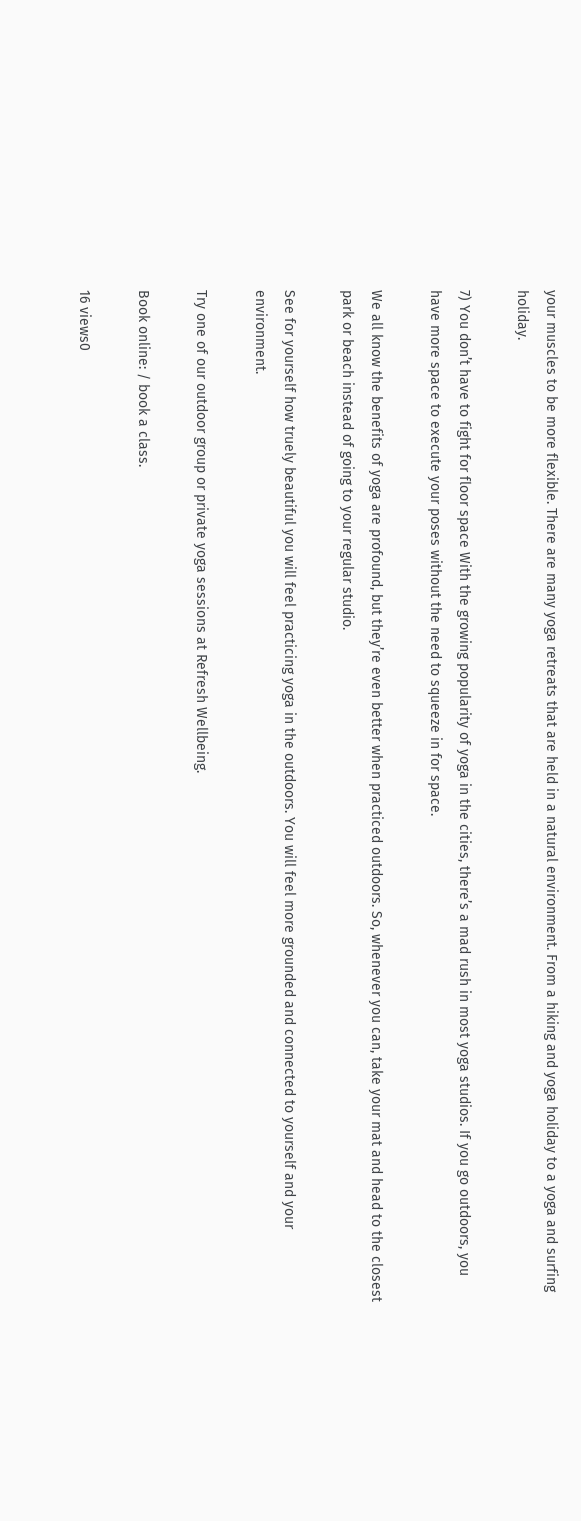your muscles to be more flexible. There are many yoga retreats that are held in a natural environment. From a hiking and yoga holiday to a yoga and surfing holiday.

7) You don’t have to fight for floor space With the growing popularity of yoga in the cities, there’s a mad rush in most yoga studios. If you go outdoors, you have more space to execute your poses without the need to squeeze in for space.

We all know the benefits of yoga are profound, but they’re even better when practiced outdoors. So, whenever you can, take your mat and head to the closest park or beach instead of going to your regular studio.

See for yourself how truely beautiful you will feel practicing yoga in the outdoors. You will feel more grounded and connected to yourself and your environment.

Try one of our outdoor group or private yoga sessions at Refresh Wellbeing.

Book online: / book a class.

16 views0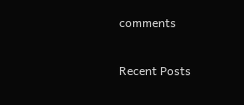comments

Recent Posts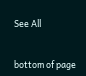See All


bottom of page